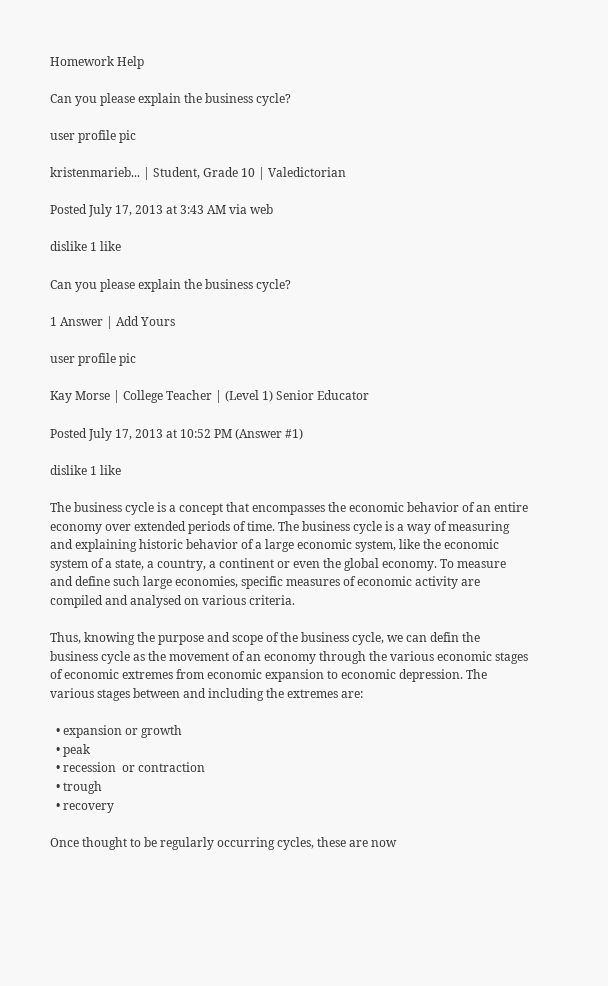Homework Help

Can you please explain the business cycle?

user profile pic

kristenmarieb... | Student, Grade 10 | Valedictorian

Posted July 17, 2013 at 3:43 AM via web

dislike 1 like

Can you please explain the business cycle?

1 Answer | Add Yours

user profile pic

Kay Morse | College Teacher | (Level 1) Senior Educator

Posted July 17, 2013 at 10:52 PM (Answer #1)

dislike 1 like

The business cycle is a concept that encompasses the economic behavior of an entire economy over extended periods of time. The business cycle is a way of measuring and explaining historic behavior of a large economic system, like the economic system of a state, a country, a continent or even the global economy. To measure and define such large economies, specific measures of economic activity are compiled and analysed on various criteria.

Thus, knowing the purpose and scope of the business cycle, we can defin the business cycle as the movement of an economy through the various economic stages of economic extremes from economic expansion to economic depression. The various stages between and including the extremes are:

  • expansion or growth
  • peak
  • recession  or contraction
  • trough
  • recovery

Once thought to be regularly occurring cycles, these are now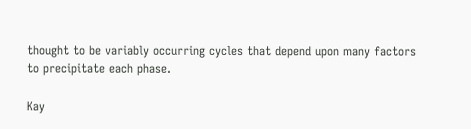thought to be variably occurring cycles that depend upon many factors to precipitate each phase.

Kay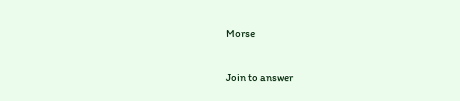Morse

Join to answer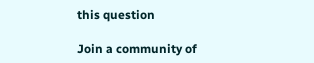this question

Join a community of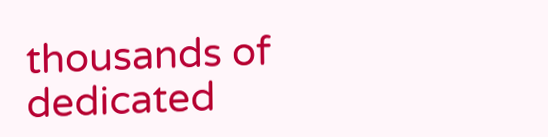thousands of dedicated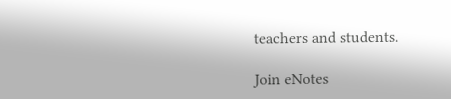teachers and students.

Join eNotes